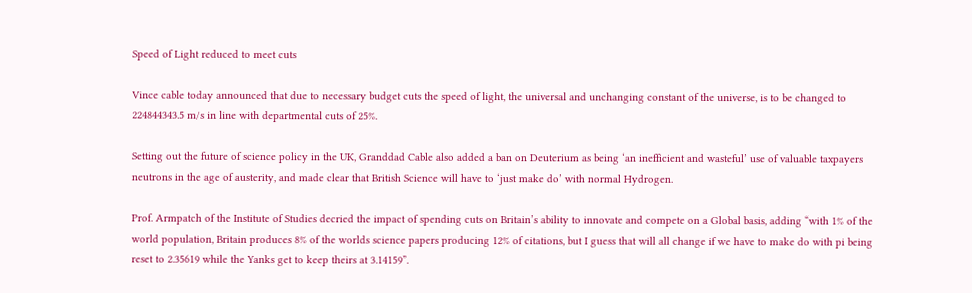Speed of Light reduced to meet cuts

Vince cable today announced that due to necessary budget cuts the speed of light, the universal and unchanging constant of the universe, is to be changed to 224844343.5 m/s in line with departmental cuts of 25%.

Setting out the future of science policy in the UK, Granddad Cable also added a ban on Deuterium as being ‘an inefficient and wasteful’ use of valuable taxpayers neutrons in the age of austerity, and made clear that British Science will have to ‘just make do’ with normal Hydrogen.

Prof. Armpatch of the Institute of Studies decried the impact of spending cuts on Britain’s ability to innovate and compete on a Global basis, adding “with 1% of the world population, Britain produces 8% of the worlds science papers producing 12% of citations, but I guess that will all change if we have to make do with pi being reset to 2.35619 while the Yanks get to keep theirs at 3.14159”.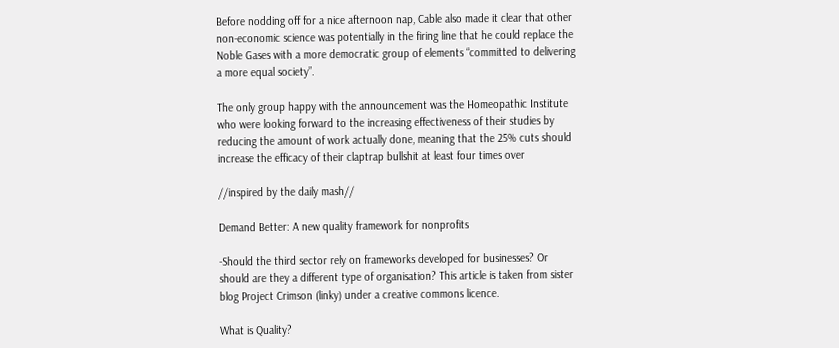Before nodding off for a nice afternoon nap, Cable also made it clear that other non-economic science was potentially in the firing line that he could replace the Noble Gases with a more democratic group of elements “committed to delivering a more equal society”.

The only group happy with the announcement was the Homeopathic Institute who were looking forward to the increasing effectiveness of their studies by reducing the amount of work actually done, meaning that the 25% cuts should increase the efficacy of their claptrap bullshit at least four times over

//inspired by the daily mash//

Demand Better: A new quality framework for nonprofits

-Should the third sector rely on frameworks developed for businesses? Or should are they a different type of organisation? This article is taken from sister blog Project Crimson (linky) under a creative commons licence.

What is Quality?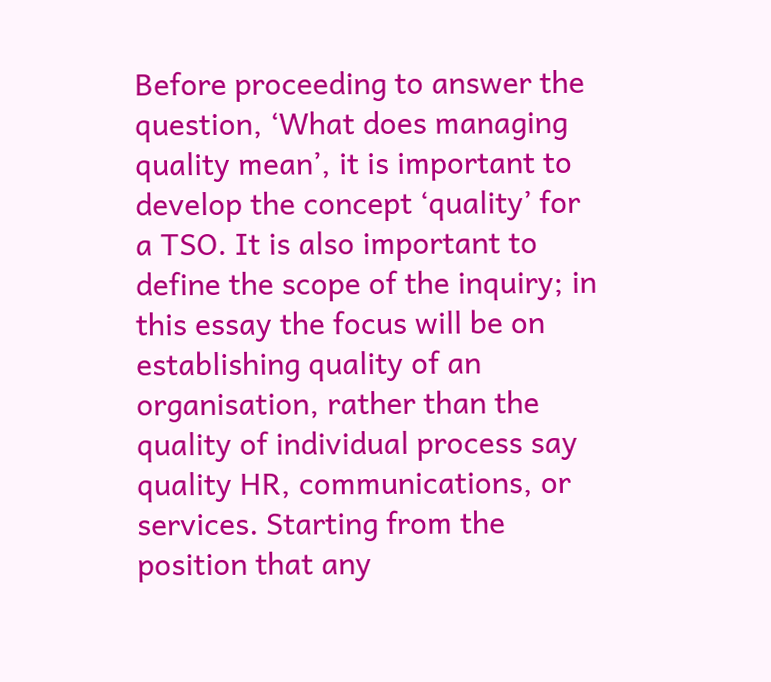Before proceeding to answer the question, ‘What does managing quality mean’, it is important to develop the concept ‘quality’ for a TSO. It is also important to define the scope of the inquiry; in this essay the focus will be on establishing quality of an organisation, rather than the quality of individual process say quality HR, communications, or services. Starting from the position that any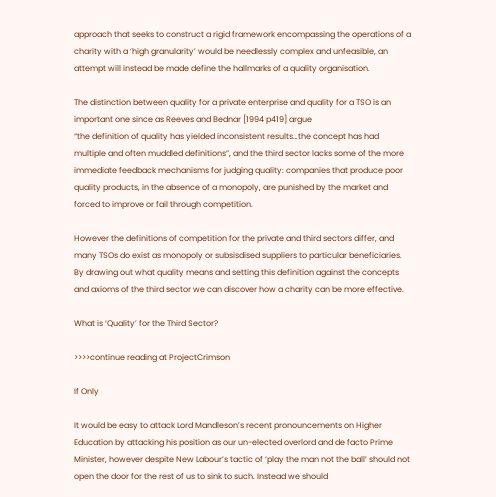approach that seeks to construct a rigid framework encompassing the operations of a charity with a ‘high granularity’ would be needlessly complex and unfeasible, an attempt will instead be made define the hallmarks of a quality organisation.

The distinction between quality for a private enterprise and quality for a TSO is an important one since as Reeves and Bednar [1994 p419] argue
“the definition of quality has yielded inconsistent results…the concept has had multiple and often muddled definitions”, and the third sector lacks some of the more immediate feedback mechanisms for judging quality: companies that produce poor quality products, in the absence of a monopoly, are punished by the market and forced to improve or fail through competition.

However the definitions of competition for the private and third sectors differ, and many TSOs do exist as monopoly or subsisdised suppliers to particular beneficiaries. By drawing out what quality means and setting this definition against the concepts and axioms of the third sector we can discover how a charity can be more effective.

What is ‘Quality’ for the Third Sector?

>>>>continue reading at ProjectCrimson

If Only

It would be easy to attack Lord Mandleson’s recent pronouncements on Higher Education by attacking his position as our un-elected overlord and de facto Prime Minister, however despite New Labour’s tactic of ‘play the man not the ball’ should not open the door for the rest of us to sink to such. Instead we should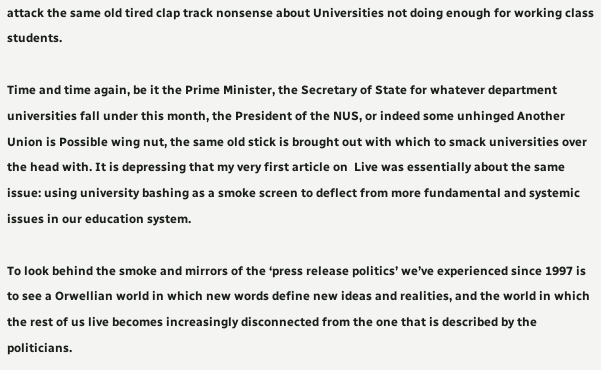attack the same old tired clap track nonsense about Universities not doing enough for working class students.

Time and time again, be it the Prime Minister, the Secretary of State for whatever department universities fall under this month, the President of the NUS, or indeed some unhinged Another Union is Possible wing nut, the same old stick is brought out with which to smack universities over the head with. It is depressing that my very first article on  Live was essentially about the same issue: using university bashing as a smoke screen to deflect from more fundamental and systemic issues in our education system.

To look behind the smoke and mirrors of the ‘press release politics’ we’ve experienced since 1997 is to see a Orwellian world in which new words define new ideas and realities, and the world in which the rest of us live becomes increasingly disconnected from the one that is described by the politicians.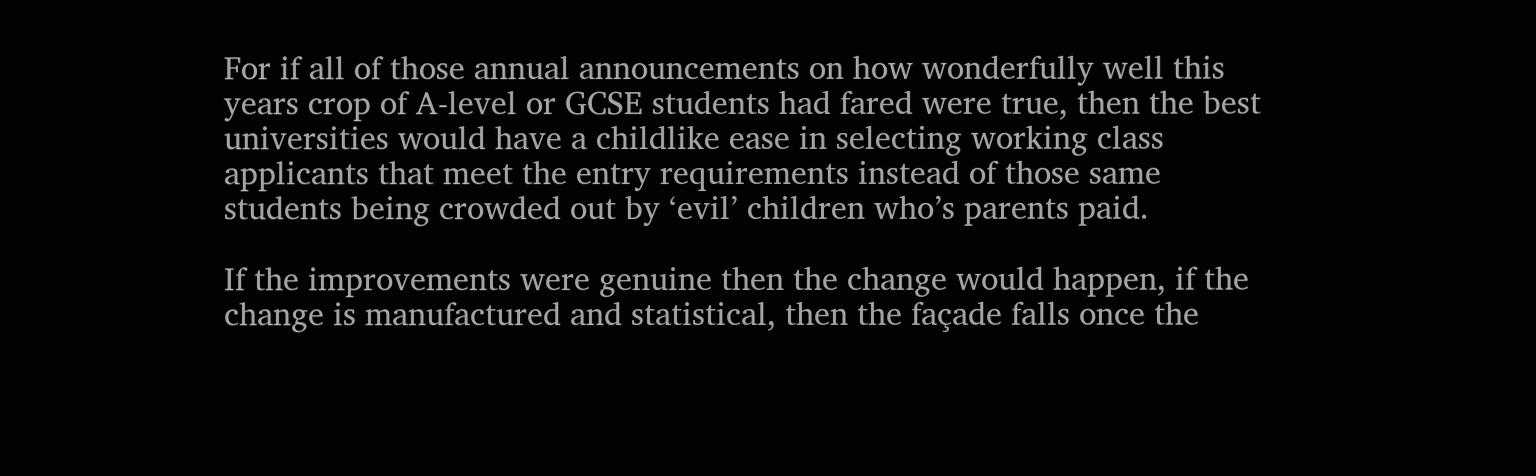For if all of those annual announcements on how wonderfully well this years crop of A-level or GCSE students had fared were true, then the best universities would have a childlike ease in selecting working class applicants that meet the entry requirements instead of those same students being crowded out by ‘evil’ children who’s parents paid.

If the improvements were genuine then the change would happen, if the change is manufactured and statistical, then the façade falls once the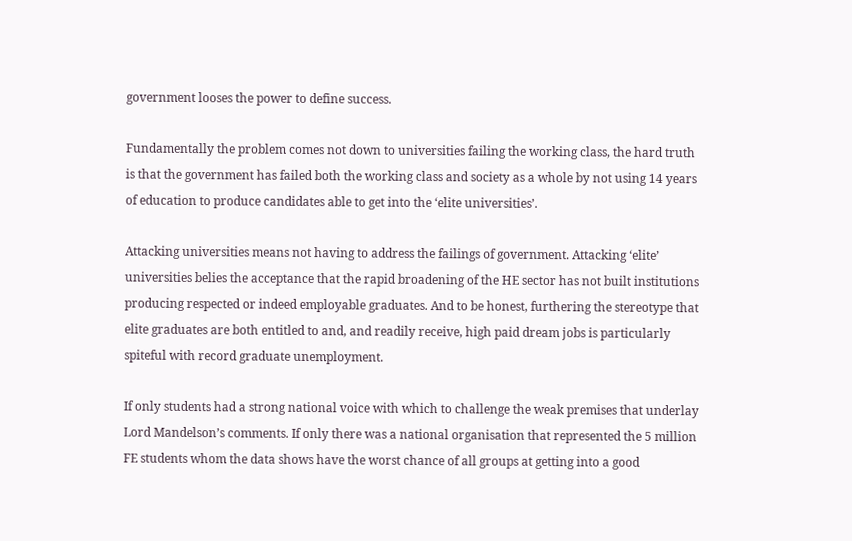government looses the power to define success.

Fundamentally the problem comes not down to universities failing the working class, the hard truth is that the government has failed both the working class and society as a whole by not using 14 years of education to produce candidates able to get into the ‘elite universities’.

Attacking universities means not having to address the failings of government. Attacking ‘elite’ universities belies the acceptance that the rapid broadening of the HE sector has not built institutions producing respected or indeed employable graduates. And to be honest, furthering the stereotype that elite graduates are both entitled to and, and readily receive, high paid dream jobs is particularly spiteful with record graduate unemployment.

If only students had a strong national voice with which to challenge the weak premises that underlay Lord Mandelson’s comments. If only there was a national organisation that represented the 5 million FE students whom the data shows have the worst chance of all groups at getting into a good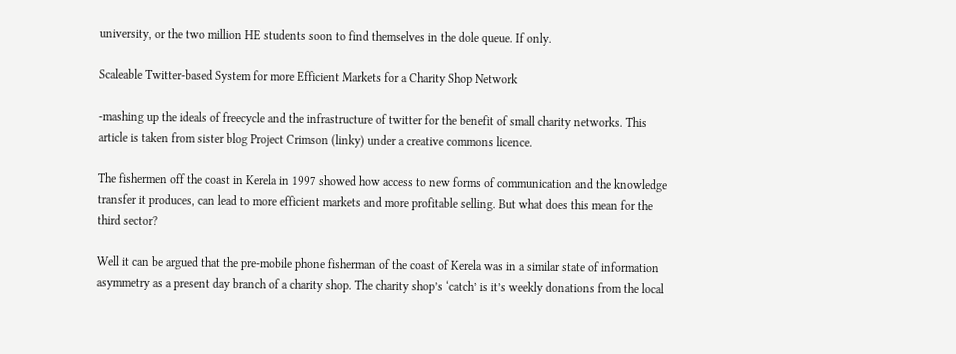university, or the two million HE students soon to find themselves in the dole queue. If only.

Scaleable Twitter-based System for more Efficient Markets for a Charity Shop Network

-mashing up the ideals of freecycle and the infrastructure of twitter for the benefit of small charity networks. This article is taken from sister blog Project Crimson (linky) under a creative commons licence.

The fishermen off the coast in Kerela in 1997 showed how access to new forms of communication and the knowledge transfer it produces, can lead to more efficient markets and more profitable selling. But what does this mean for the third sector?

Well it can be argued that the pre-mobile phone fisherman of the coast of Kerela was in a similar state of information asymmetry as a present day branch of a charity shop. The charity shop’s ‘catch’ is it’s weekly donations from the local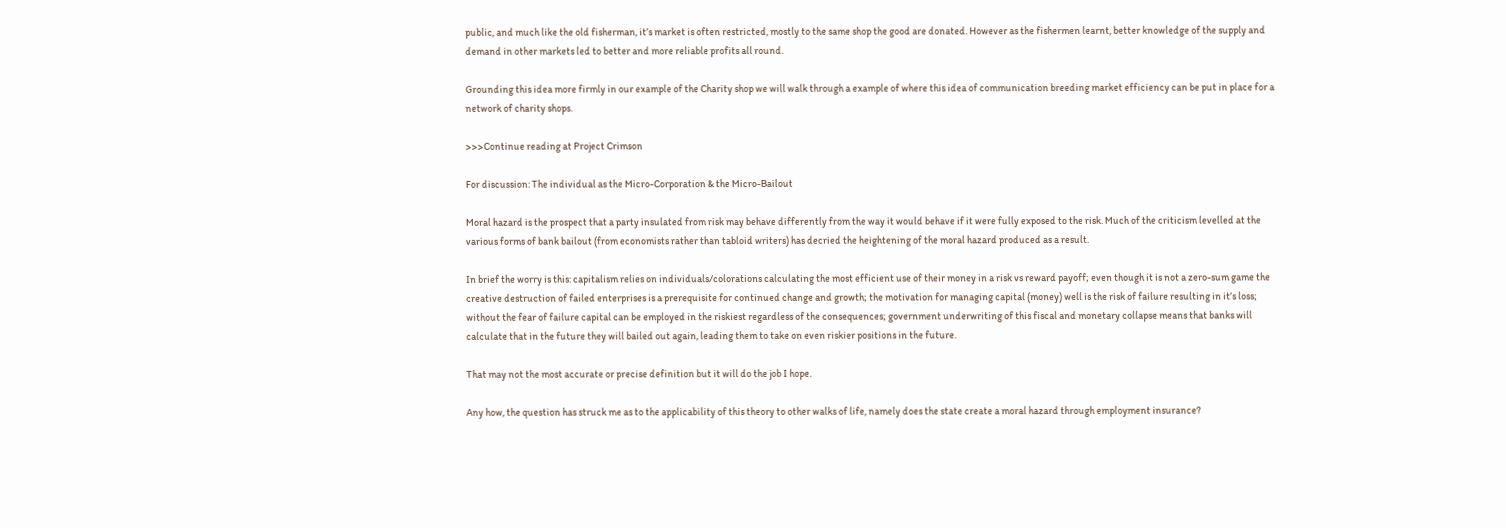public, and much like the old fisherman, it’s market is often restricted, mostly to the same shop the good are donated. However as the fishermen learnt, better knowledge of the supply and demand in other markets led to better and more reliable profits all round.

Grounding this idea more firmly in our example of the Charity shop we will walk through a example of where this idea of communication breeding market efficiency can be put in place for a network of charity shops.

>>>Continue reading at Project Crimson

For discussion: The individual as the Micro-Corporation & the Micro-Bailout

Moral hazard is the prospect that a party insulated from risk may behave differently from the way it would behave if it were fully exposed to the risk. Much of the criticism levelled at the various forms of bank bailout (from economists rather than tabloid writers) has decried the heightening of the moral hazard produced as a result.

In brief the worry is this: capitalism relies on individuals/colorations calculating the most efficient use of their money in a risk vs reward payoff; even though it is not a zero-sum game the creative destruction of failed enterprises is a prerequisite for continued change and growth; the motivation for managing capital (money) well is the risk of failure resulting in it’s loss; without the fear of failure capital can be employed in the riskiest regardless of the consequences; government underwriting of this fiscal and monetary collapse means that banks will calculate that in the future they will bailed out again, leading them to take on even riskier positions in the future.

That may not the most accurate or precise definition but it will do the job I hope.

Any how, the question has struck me as to the applicability of this theory to other walks of life, namely does the state create a moral hazard through employment insurance?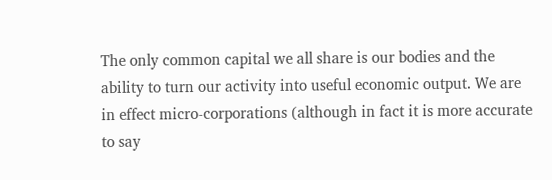The only common capital we all share is our bodies and the ability to turn our activity into useful economic output. We are in effect micro-corporations (although in fact it is more accurate to say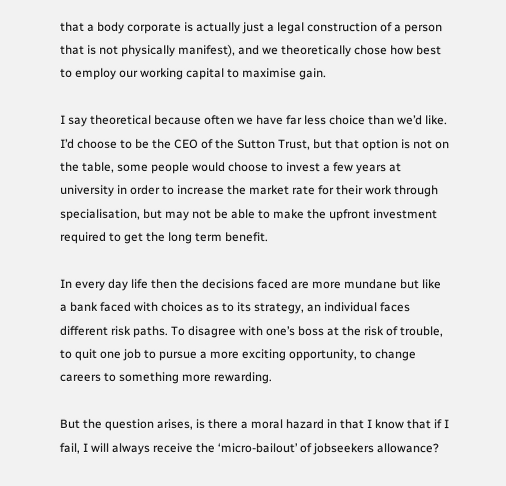that a body corporate is actually just a legal construction of a person that is not physically manifest), and we theoretically chose how best to employ our working capital to maximise gain.

I say theoretical because often we have far less choice than we’d like. I’d choose to be the CEO of the Sutton Trust, but that option is not on the table, some people would choose to invest a few years at university in order to increase the market rate for their work through specialisation, but may not be able to make the upfront investment required to get the long term benefit.

In every day life then the decisions faced are more mundane but like a bank faced with choices as to its strategy, an individual faces different risk paths. To disagree with one’s boss at the risk of trouble, to quit one job to pursue a more exciting opportunity, to change careers to something more rewarding.

But the question arises, is there a moral hazard in that I know that if I fail, I will always receive the ‘micro-bailout’ of jobseekers allowance?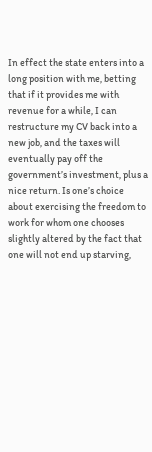In effect the state enters into a long position with me, betting that if it provides me with revenue for a while, I can restructure my CV back into a new job, and the taxes will eventually pay off the government’s investment, plus a nice return. Is one’s choice about exercising the freedom to work for whom one chooses slightly altered by the fact that one will not end up starving,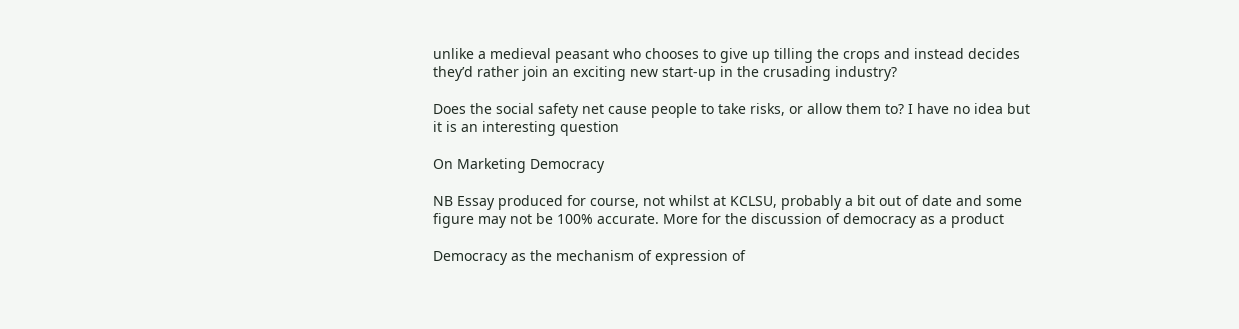unlike a medieval peasant who chooses to give up tilling the crops and instead decides they’d rather join an exciting new start-up in the crusading industry?

Does the social safety net cause people to take risks, or allow them to? I have no idea but it is an interesting question

On Marketing Democracy

NB Essay produced for course, not whilst at KCLSU, probably a bit out of date and some figure may not be 100% accurate. More for the discussion of democracy as a product

Democracy as the mechanism of expression of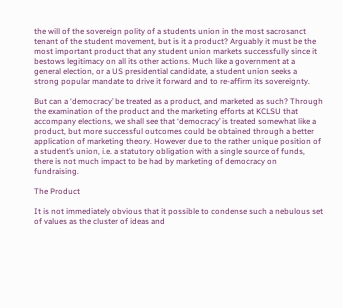the will of the sovereign polity of a students union in the most sacrosanct tenant of the student movement, but is it a product? Arguably it must be the most important product that any student union markets successfully since it bestows legitimacy on all its other actions. Much like a government at a general election, or a US presidential candidate, a student union seeks a strong popular mandate to drive it forward and to re-affirm its sovereignty.

But can a ‘democracy’ be treated as a product, and marketed as such? Through the examination of the product and the marketing efforts at KCLSU that accompany elections, we shall see that ‘democracy’ is treated somewhat like a product, but more successful outcomes could be obtained through a better application of marketing theory. However due to the rather unique position of a student’s union, i.e. a statutory obligation with a single source of funds, there is not much impact to be had by marketing of democracy on fundraising.

The Product

It is not immediately obvious that it possible to condense such a nebulous set of values as the cluster of ideas and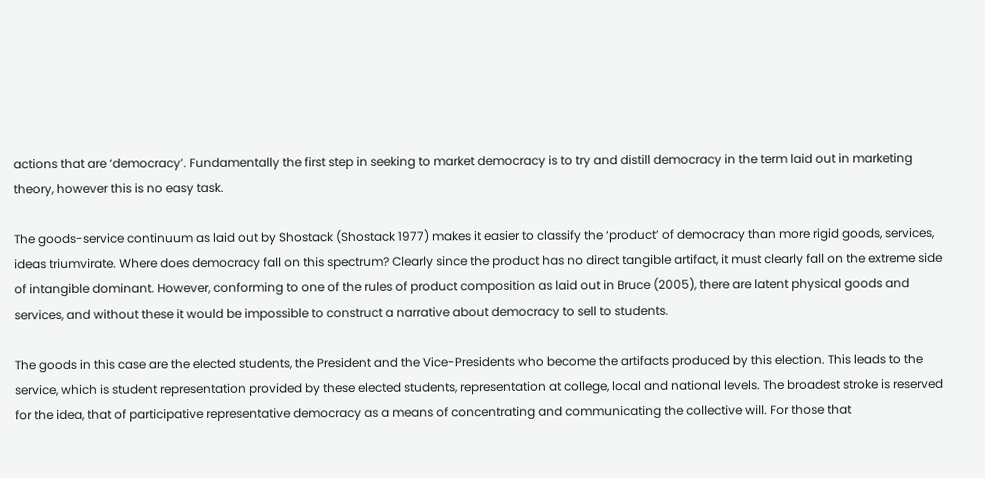actions that are ‘democracy’. Fundamentally the first step in seeking to market democracy is to try and distill democracy in the term laid out in marketing theory, however this is no easy task.

The goods-service continuum as laid out by Shostack (Shostack 1977) makes it easier to classify the ‘product’ of democracy than more rigid goods, services, ideas triumvirate. Where does democracy fall on this spectrum? Clearly since the product has no direct tangible artifact, it must clearly fall on the extreme side of intangible dominant. However, conforming to one of the rules of product composition as laid out in Bruce (2005), there are latent physical goods and services, and without these it would be impossible to construct a narrative about democracy to sell to students.

The goods in this case are the elected students, the President and the Vice-Presidents who become the artifacts produced by this election. This leads to the service, which is student representation provided by these elected students, representation at college, local and national levels. The broadest stroke is reserved for the idea, that of participative representative democracy as a means of concentrating and communicating the collective will. For those that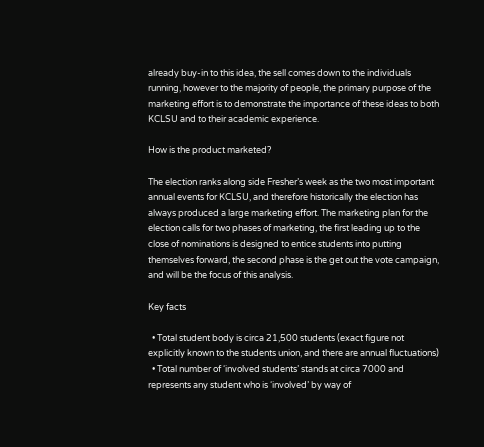already buy-in to this idea, the sell comes down to the individuals running, however to the majority of people, the primary purpose of the marketing effort is to demonstrate the importance of these ideas to both KCLSU and to their academic experience.

How is the product marketed?

The election ranks along side Fresher’s week as the two most important annual events for KCLSU, and therefore historically the election has always produced a large marketing effort. The marketing plan for the election calls for two phases of marketing, the first leading up to the close of nominations is designed to entice students into putting themselves forward, the second phase is the get out the vote campaign, and will be the focus of this analysis.

Key facts

  • Total student body is circa 21,500 students (exact figure not explicitly known to the students union, and there are annual fluctuations)
  • Total number of ‘involved students’ stands at circa 7000 and represents any student who is ‘involved’ by way of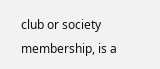club or society membership, is a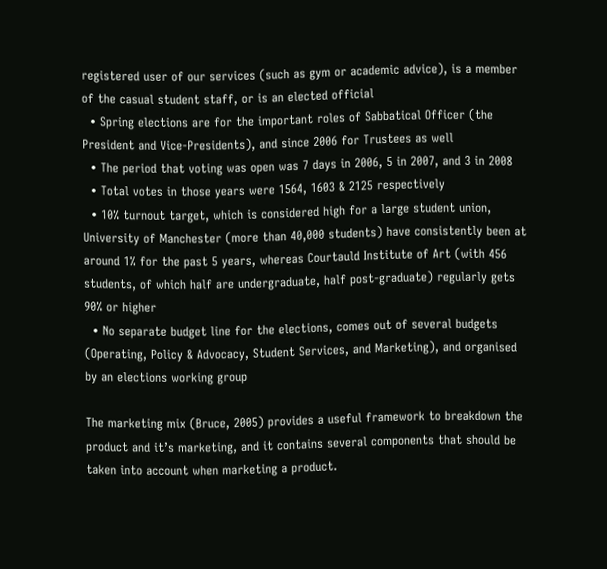registered user of our services (such as gym or academic advice), is a member of the casual student staff, or is an elected official
  • Spring elections are for the important roles of Sabbatical Officer (the President and Vice-Presidents), and since 2006 for Trustees as well
  • The period that voting was open was 7 days in 2006, 5 in 2007, and 3 in 2008
  • Total votes in those years were 1564, 1603 & 2125 respectively
  • 10% turnout target, which is considered high for a large student union, University of Manchester (more than 40,000 students) have consistently been at around 1% for the past 5 years, whereas Courtauld Institute of Art (with 456 students, of which half are undergraduate, half post-graduate) regularly gets 90% or higher
  • No separate budget line for the elections, comes out of several budgets (Operating, Policy & Advocacy, Student Services, and Marketing), and organised by an elections working group

The marketing mix (Bruce, 2005) provides a useful framework to breakdown the product and it’s marketing, and it contains several components that should be taken into account when marketing a product.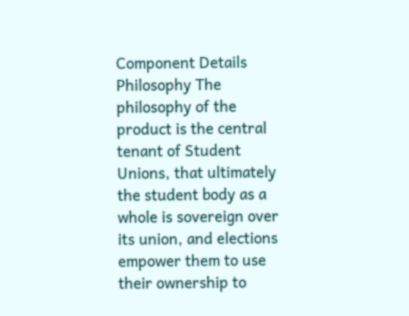Component Details
Philosophy The philosophy of the product is the central tenant of Student Unions, that ultimately the student body as a whole is sovereign over its union, and elections empower them to use their ownership to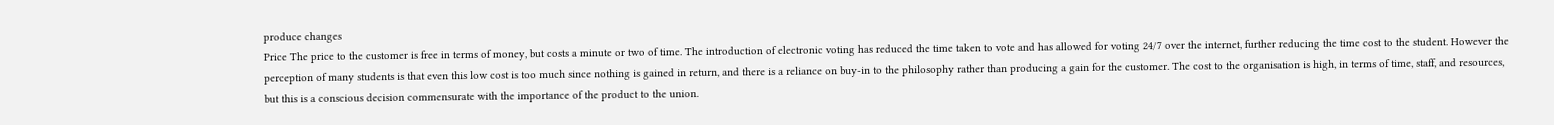produce changes
Price The price to the customer is free in terms of money, but costs a minute or two of time. The introduction of electronic voting has reduced the time taken to vote and has allowed for voting 24/7 over the internet, further reducing the time cost to the student. However the perception of many students is that even this low cost is too much since nothing is gained in return, and there is a reliance on buy-in to the philosophy rather than producing a gain for the customer. The cost to the organisation is high, in terms of time, staff, and resources, but this is a conscious decision commensurate with the importance of the product to the union.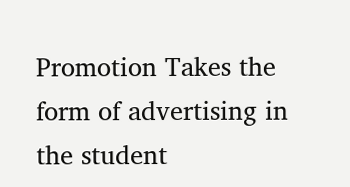Promotion Takes the form of advertising in the student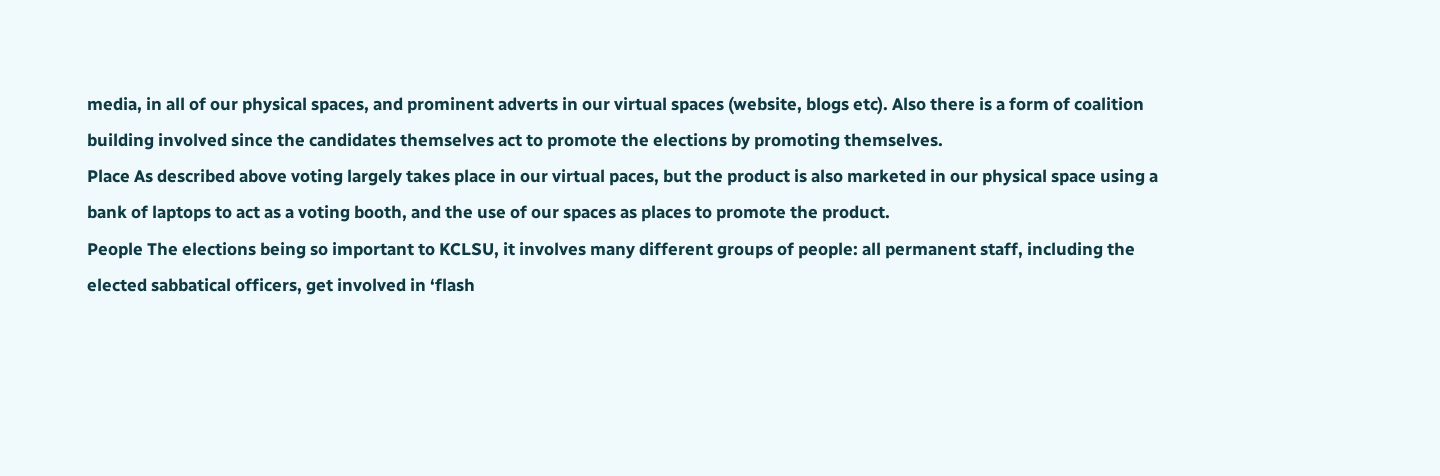media, in all of our physical spaces, and prominent adverts in our virtual spaces (website, blogs etc). Also there is a form of coalition building involved since the candidates themselves act to promote the elections by promoting themselves.
Place As described above voting largely takes place in our virtual paces, but the product is also marketed in our physical space using a bank of laptops to act as a voting booth, and the use of our spaces as places to promote the product.
People The elections being so important to KCLSU, it involves many different groups of people: all permanent staff, including the elected sabbatical officers, get involved in ‘flash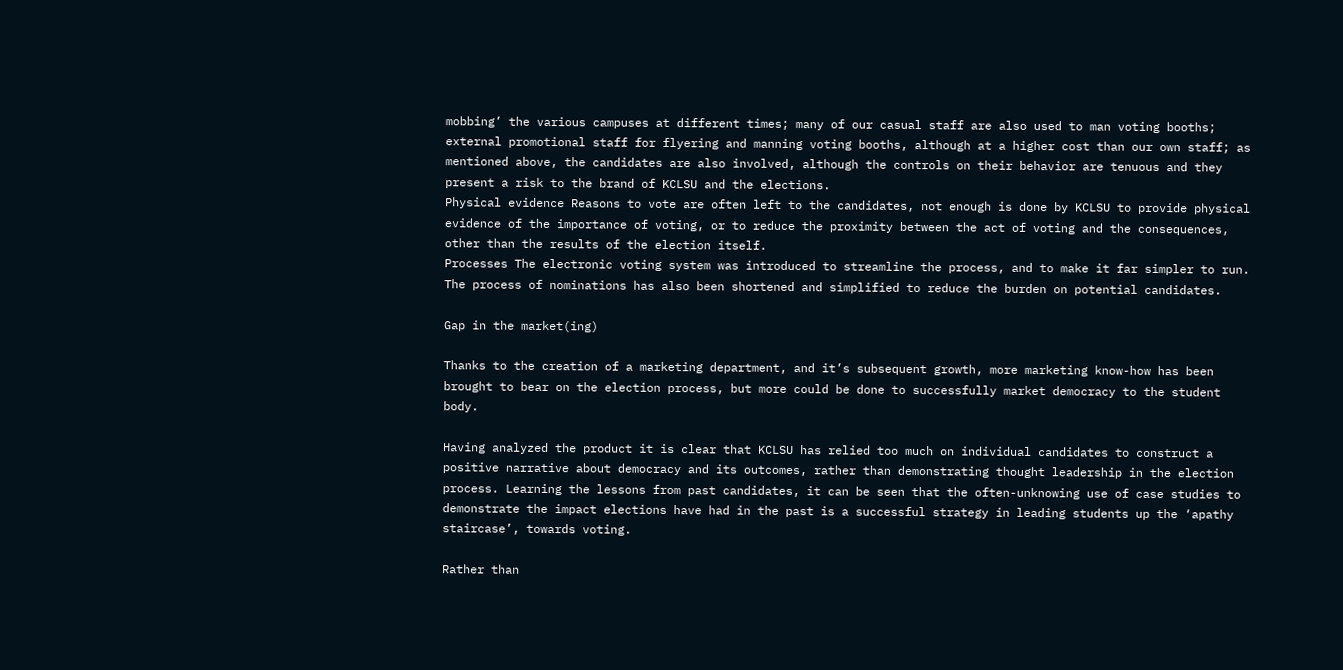mobbing’ the various campuses at different times; many of our casual staff are also used to man voting booths; external promotional staff for flyering and manning voting booths, although at a higher cost than our own staff; as mentioned above, the candidates are also involved, although the controls on their behavior are tenuous and they present a risk to the brand of KCLSU and the elections.
Physical evidence Reasons to vote are often left to the candidates, not enough is done by KCLSU to provide physical evidence of the importance of voting, or to reduce the proximity between the act of voting and the consequences, other than the results of the election itself.
Processes The electronic voting system was introduced to streamline the process, and to make it far simpler to run. The process of nominations has also been shortened and simplified to reduce the burden on potential candidates.

Gap in the market(ing)

Thanks to the creation of a marketing department, and it’s subsequent growth, more marketing know-how has been brought to bear on the election process, but more could be done to successfully market democracy to the student body.

Having analyzed the product it is clear that KCLSU has relied too much on individual candidates to construct a positive narrative about democracy and its outcomes, rather than demonstrating thought leadership in the election process. Learning the lessons from past candidates, it can be seen that the often-unknowing use of case studies to demonstrate the impact elections have had in the past is a successful strategy in leading students up the ‘apathy staircase’, towards voting.

Rather than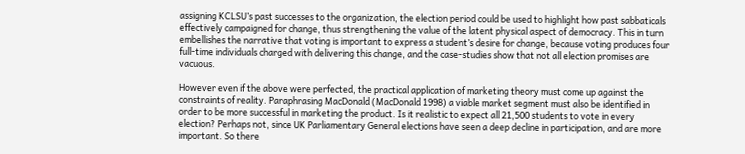assigning KCLSU’s past successes to the organization, the election period could be used to highlight how past sabbaticals effectively campaigned for change, thus strengthening the value of the latent physical aspect of democracy. This in turn embellishes the narrative that voting is important to express a student’s desire for change, because voting produces four full-time individuals charged with delivering this change, and the case-studies show that not all election promises are vacuous.

However even if the above were perfected, the practical application of marketing theory must come up against the constraints of reality. Paraphrasing MacDonald (MacDonald 1998) a viable market segment must also be identified in order to be more successful in marketing the product. Is it realistic to expect all 21,500 students to vote in every election? Perhaps not, since UK Parliamentary General elections have seen a deep decline in participation, and are more important. So there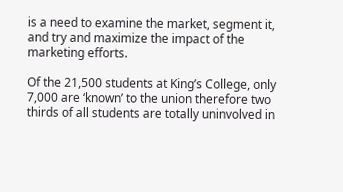is a need to examine the market, segment it, and try and maximize the impact of the marketing efforts.

Of the 21,500 students at King’s College, only 7,000 are ‘known’ to the union therefore two thirds of all students are totally uninvolved in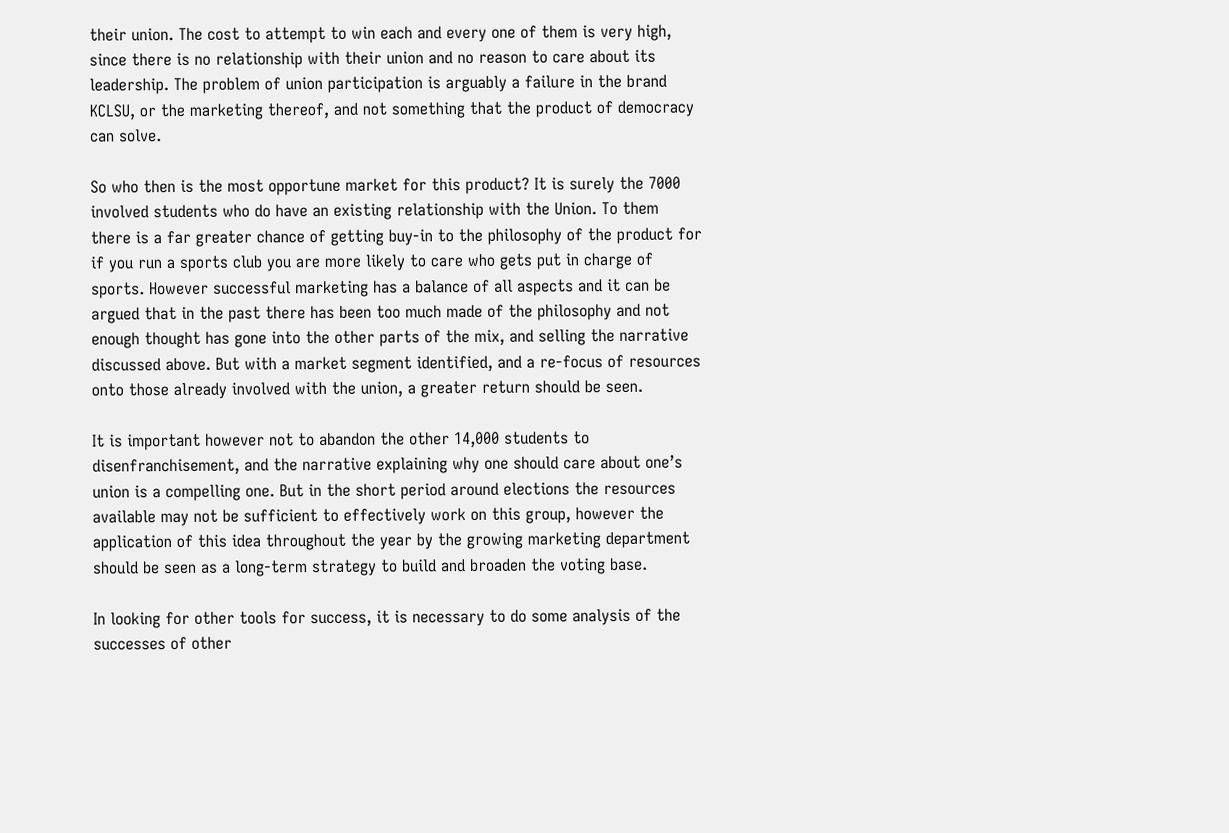their union. The cost to attempt to win each and every one of them is very high, since there is no relationship with their union and no reason to care about its leadership. The problem of union participation is arguably a failure in the brand KCLSU, or the marketing thereof, and not something that the product of democracy can solve.

So who then is the most opportune market for this product? It is surely the 7000 involved students who do have an existing relationship with the Union. To them there is a far greater chance of getting buy-in to the philosophy of the product for if you run a sports club you are more likely to care who gets put in charge of sports. However successful marketing has a balance of all aspects and it can be argued that in the past there has been too much made of the philosophy and not enough thought has gone into the other parts of the mix, and selling the narrative discussed above. But with a market segment identified, and a re-focus of resources onto those already involved with the union, a greater return should be seen.

It is important however not to abandon the other 14,000 students to disenfranchisement, and the narrative explaining why one should care about one’s union is a compelling one. But in the short period around elections the resources available may not be sufficient to effectively work on this group, however the application of this idea throughout the year by the growing marketing department should be seen as a long-term strategy to build and broaden the voting base.

In looking for other tools for success, it is necessary to do some analysis of the successes of other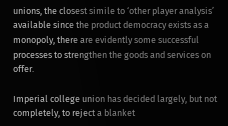unions, the closest simile to ‘other player analysis’ available since the product democracy exists as a monopoly, there are evidently some successful processes to strengthen the goods and services on offer.

Imperial college union has decided largely, but not completely, to reject a blanket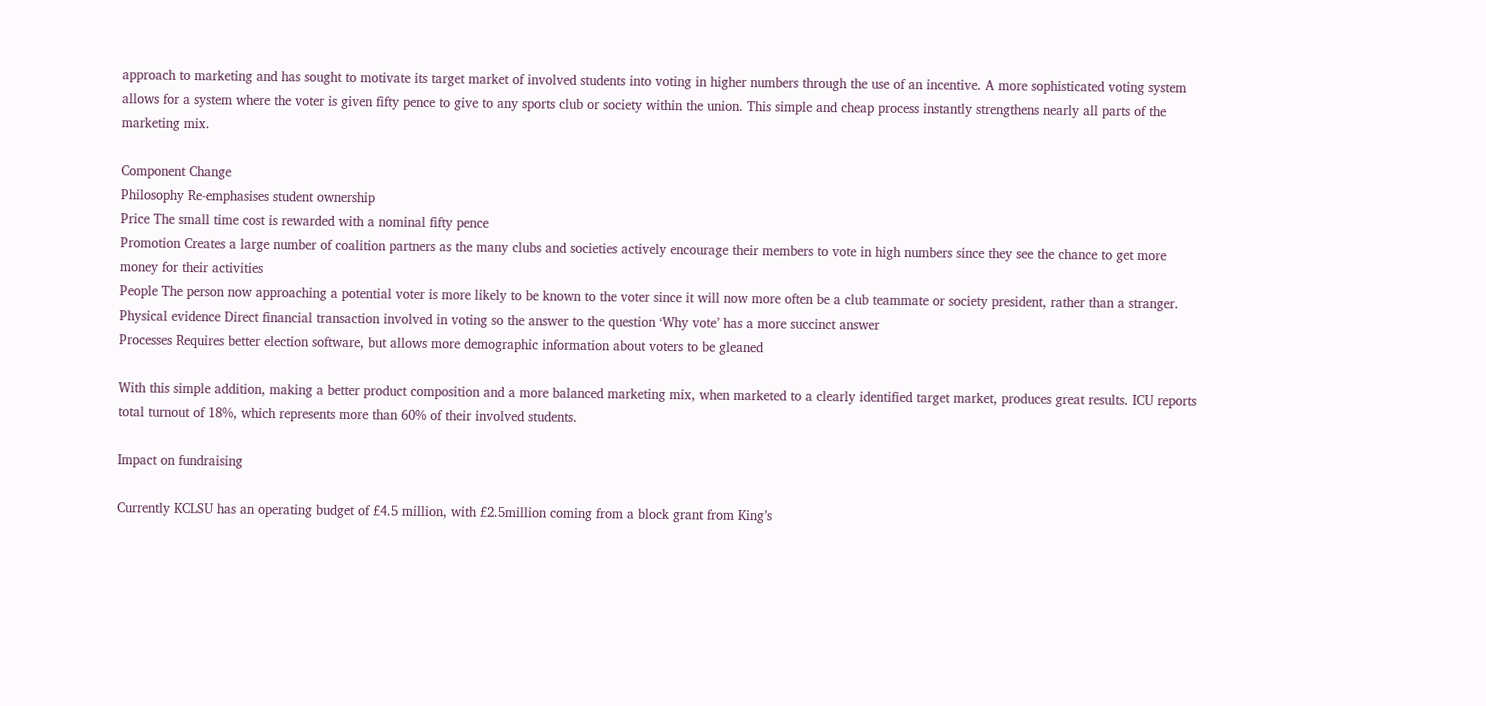approach to marketing and has sought to motivate its target market of involved students into voting in higher numbers through the use of an incentive. A more sophisticated voting system allows for a system where the voter is given fifty pence to give to any sports club or society within the union. This simple and cheap process instantly strengthens nearly all parts of the marketing mix.

Component Change
Philosophy Re-emphasises student ownership
Price The small time cost is rewarded with a nominal fifty pence
Promotion Creates a large number of coalition partners as the many clubs and societies actively encourage their members to vote in high numbers since they see the chance to get more money for their activities
People The person now approaching a potential voter is more likely to be known to the voter since it will now more often be a club teammate or society president, rather than a stranger.
Physical evidence Direct financial transaction involved in voting so the answer to the question ‘Why vote’ has a more succinct answer
Processes Requires better election software, but allows more demographic information about voters to be gleaned

With this simple addition, making a better product composition and a more balanced marketing mix, when marketed to a clearly identified target market, produces great results. ICU reports total turnout of 18%, which represents more than 60% of their involved students.

Impact on fundraising

Currently KCLSU has an operating budget of £4.5 million, with £2.5million coming from a block grant from King’s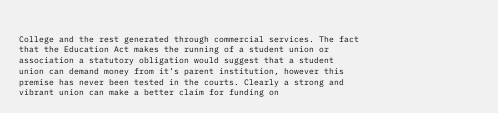College and the rest generated through commercial services. The fact that the Education Act makes the running of a student union or association a statutory obligation would suggest that a student union can demand money from it’s parent institution, however this premise has never been tested in the courts. Clearly a strong and vibrant union can make a better claim for funding on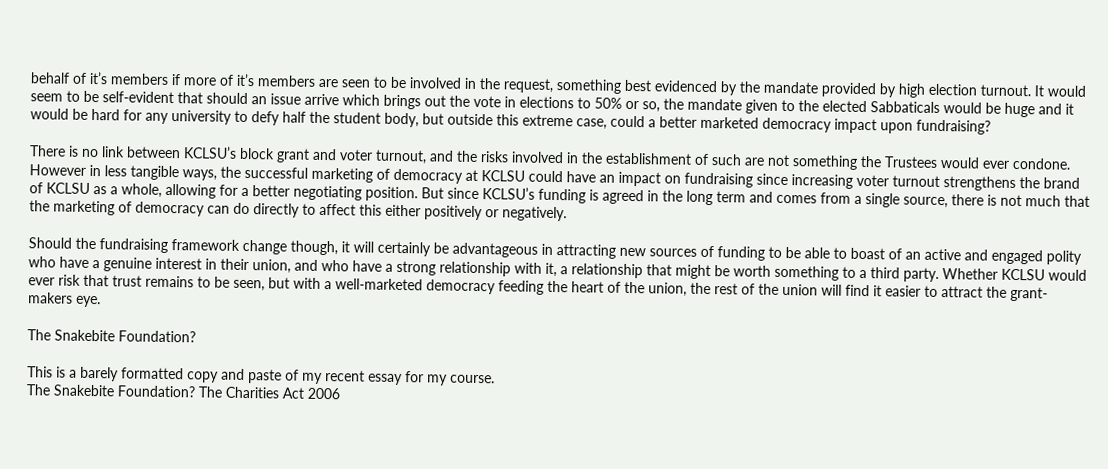behalf of it’s members if more of it’s members are seen to be involved in the request, something best evidenced by the mandate provided by high election turnout. It would seem to be self-evident that should an issue arrive which brings out the vote in elections to 50% or so, the mandate given to the elected Sabbaticals would be huge and it would be hard for any university to defy half the student body, but outside this extreme case, could a better marketed democracy impact upon fundraising?

There is no link between KCLSU’s block grant and voter turnout, and the risks involved in the establishment of such are not something the Trustees would ever condone. However in less tangible ways, the successful marketing of democracy at KCLSU could have an impact on fundraising since increasing voter turnout strengthens the brand of KCLSU as a whole, allowing for a better negotiating position. But since KCLSU’s funding is agreed in the long term and comes from a single source, there is not much that the marketing of democracy can do directly to affect this either positively or negatively.

Should the fundraising framework change though, it will certainly be advantageous in attracting new sources of funding to be able to boast of an active and engaged polity who have a genuine interest in their union, and who have a strong relationship with it, a relationship that might be worth something to a third party. Whether KCLSU would ever risk that trust remains to be seen, but with a well-marketed democracy feeding the heart of the union, the rest of the union will find it easier to attract the grant-makers eye.

The Snakebite Foundation?

This is a barely formatted copy and paste of my recent essay for my course.
The Snakebite Foundation? The Charities Act 2006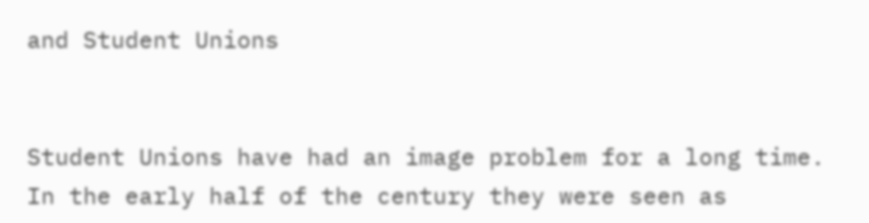and Student Unions


Student Unions have had an image problem for a long time. In the early half of the century they were seen as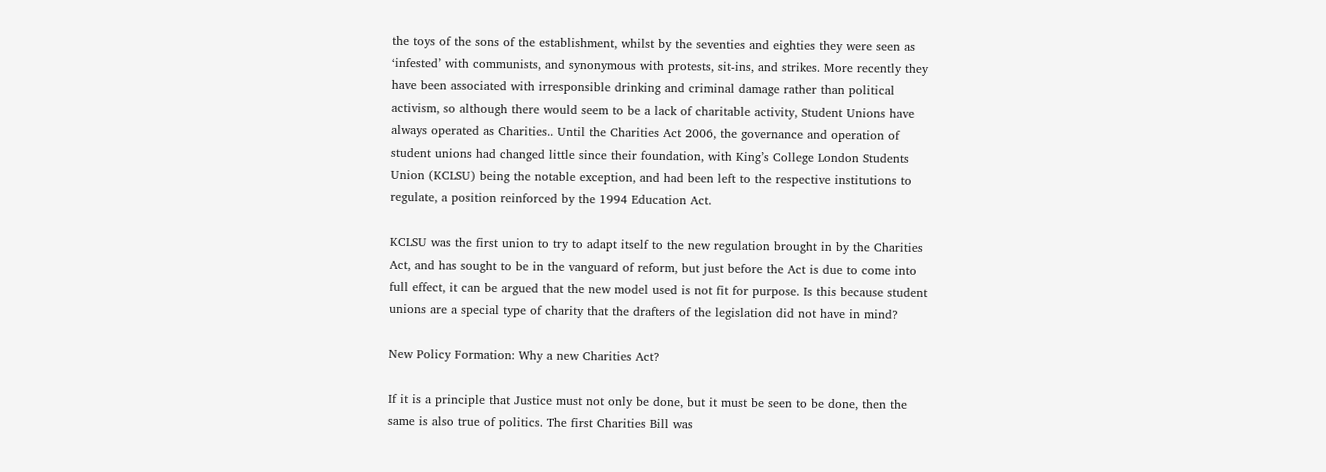the toys of the sons of the establishment, whilst by the seventies and eighties they were seen as ‘infested’ with communists, and synonymous with protests, sit-ins, and strikes. More recently they have been associated with irresponsible drinking and criminal damage rather than political activism, so although there would seem to be a lack of charitable activity, Student Unions have always operated as Charities.. Until the Charities Act 2006, the governance and operation of student unions had changed little since their foundation, with King’s College London Students Union (KCLSU) being the notable exception, and had been left to the respective institutions to regulate, a position reinforced by the 1994 Education Act.

KCLSU was the first union to try to adapt itself to the new regulation brought in by the Charities Act, and has sought to be in the vanguard of reform, but just before the Act is due to come into full effect, it can be argued that the new model used is not fit for purpose. Is this because student unions are a special type of charity that the drafters of the legislation did not have in mind?

New Policy Formation: Why a new Charities Act?

If it is a principle that Justice must not only be done, but it must be seen to be done, then the same is also true of politics. The first Charities Bill was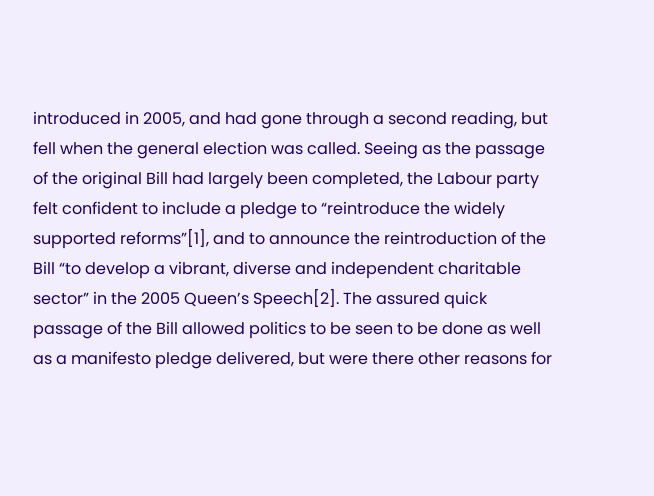introduced in 2005, and had gone through a second reading, but fell when the general election was called. Seeing as the passage of the original Bill had largely been completed, the Labour party felt confident to include a pledge to “reintroduce the widely supported reforms”[1], and to announce the reintroduction of the Bill “to develop a vibrant, diverse and independent charitable sector” in the 2005 Queen’s Speech[2]. The assured quick passage of the Bill allowed politics to be seen to be done as well as a manifesto pledge delivered, but were there other reasons for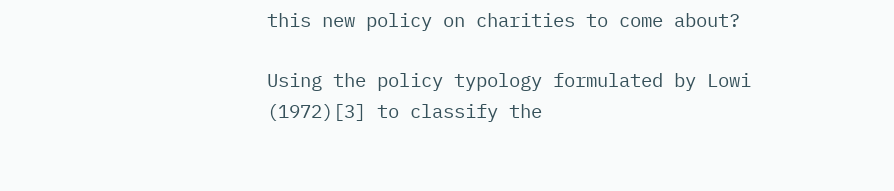this new policy on charities to come about?

Using the policy typology formulated by Lowi (1972)[3] to classify the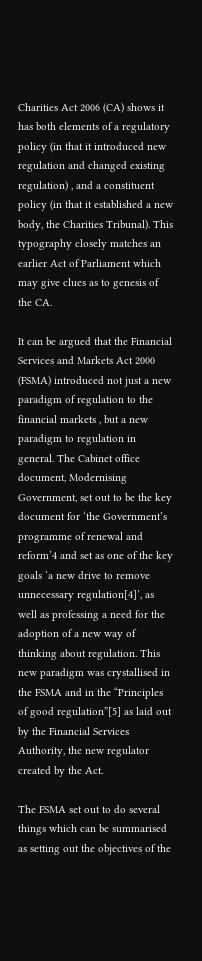Charities Act 2006 (CA) shows it has both elements of a regulatory policy (in that it introduced new regulation and changed existing regulation) , and a constituent policy (in that it established a new body, the Charities Tribunal). This typography closely matches an earlier Act of Parliament which may give clues as to genesis of the CA.

It can be argued that the Financial Services and Markets Act 2000 (FSMA) introduced not just a new paradigm of regulation to the financial markets , but a new paradigm to regulation in general. The Cabinet office document, Modernising Government, set out to be the key document for ‘the Government’s programme of renewal and reform’4 and set as one of the key goals ‘a new drive to remove unnecessary regulation[4]’, as well as professing a need for the adoption of a new way of thinking about regulation. This new paradigm was crystallised in the FSMA and in the “Principles of good regulation”[5] as laid out by the Financial Services Authority, the new regulator created by the Act.

The FSMA set out to do several things which can be summarised as setting out the objectives of the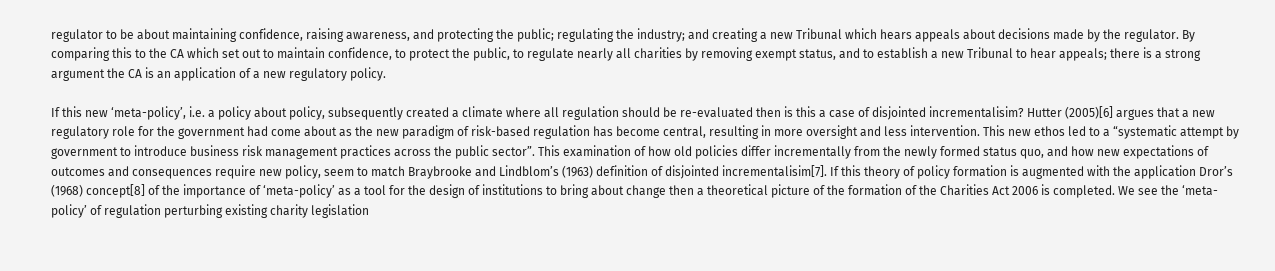regulator to be about maintaining confidence, raising awareness, and protecting the public; regulating the industry; and creating a new Tribunal which hears appeals about decisions made by the regulator. By comparing this to the CA which set out to maintain confidence, to protect the public, to regulate nearly all charities by removing exempt status, and to establish a new Tribunal to hear appeals; there is a strong argument the CA is an application of a new regulatory policy.

If this new ‘meta-policy’, i.e. a policy about policy, subsequently created a climate where all regulation should be re-evaluated then is this a case of disjointed incrementalisim? Hutter (2005)[6] argues that a new regulatory role for the government had come about as the new paradigm of risk-based regulation has become central, resulting in more oversight and less intervention. This new ethos led to a “systematic attempt by government to introduce business risk management practices across the public sector”. This examination of how old policies differ incrementally from the newly formed status quo, and how new expectations of outcomes and consequences require new policy, seem to match Braybrooke and Lindblom’s (1963) definition of disjointed incrementalisim[7]. If this theory of policy formation is augmented with the application Dror’s (1968) concept[8] of the importance of ‘meta-policy’ as a tool for the design of institutions to bring about change then a theoretical picture of the formation of the Charities Act 2006 is completed. We see the ‘meta-policy’ of regulation perturbing existing charity legislation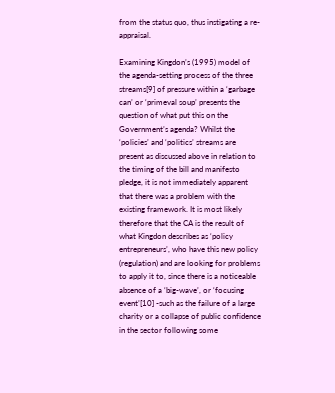from the status quo, thus instigating a re-appraisal.

Examining Kingdon’s (1995) model of the agenda-setting process of the three streams[9] of pressure within a ‘garbage can’ or ‘primeval soup’ presents the question of what put this on the Government’s agenda? Whilst the ‘policies’ and ‘politics’ streams are present as discussed above in relation to the timing of the bill and manifesto pledge, it is not immediately apparent that there was a problem with the existing framework. It is most likely therefore that the CA is the result of what Kingdon describes as ‘policy entrepreneurs’, who have this new policy (regulation) and are looking for problems to apply it to, since there is a noticeable absence of a ‘big-wave’, or ‘focusing event’[10] -such as the failure of a large charity or a collapse of public confidence in the sector following some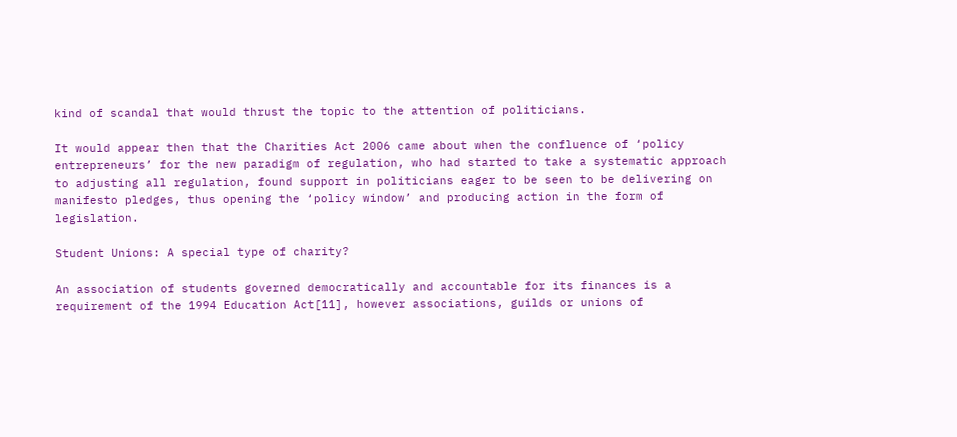kind of scandal that would thrust the topic to the attention of politicians.

It would appear then that the Charities Act 2006 came about when the confluence of ‘policy entrepreneurs’ for the new paradigm of regulation, who had started to take a systematic approach to adjusting all regulation, found support in politicians eager to be seen to be delivering on manifesto pledges, thus opening the ‘policy window’ and producing action in the form of legislation.

Student Unions: A special type of charity?

An association of students governed democratically and accountable for its finances is a requirement of the 1994 Education Act[11], however associations, guilds or unions of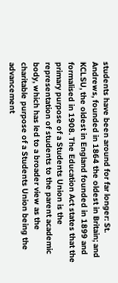students have been around for far longer: St. Andrews, founded in 1864 the oldest in Britain; and KCLSU, the oldest in England founded in 1899 and formalised in 1908. The Education Act states that the primary purpose of a Students Union is the representation of students to the parent academic body, which has led to a broader view as the charitable purpose of a Students Union being the advancement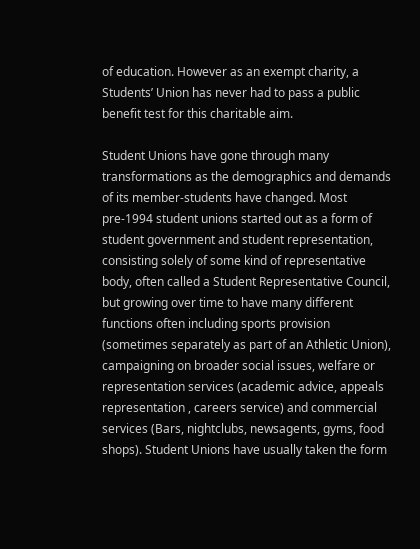of education. However as an exempt charity, a Students’ Union has never had to pass a public benefit test for this charitable aim.

Student Unions have gone through many transformations as the demographics and demands of its member-students have changed. Most pre-1994 student unions started out as a form of student government and student representation, consisting solely of some kind of representative body, often called a Student Representative Council, but growing over time to have many different functions often including sports provision (sometimes separately as part of an Athletic Union), campaigning on broader social issues, welfare or representation services (academic advice, appeals representation , careers service) and commercial services (Bars, nightclubs, newsagents, gyms, food shops). Student Unions have usually taken the form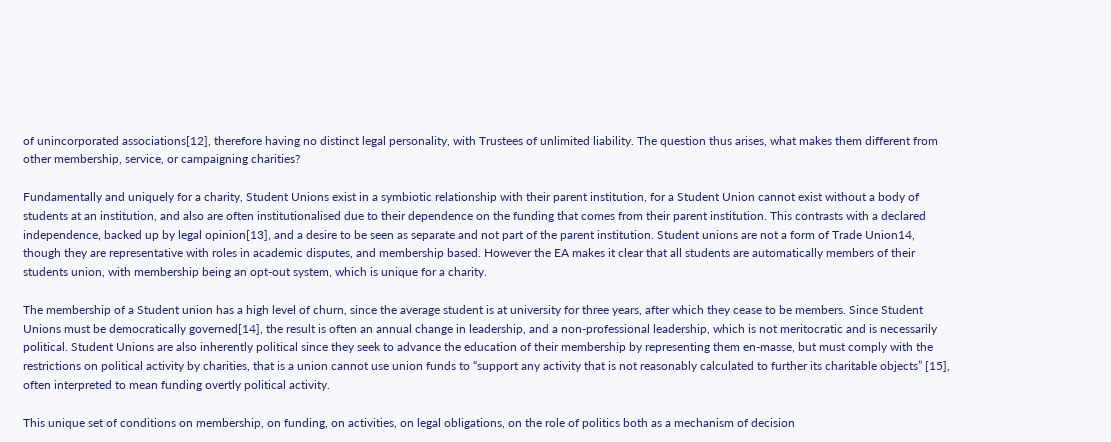of unincorporated associations[12], therefore having no distinct legal personality, with Trustees of unlimited liability. The question thus arises, what makes them different from other membership, service, or campaigning charities?

Fundamentally and uniquely for a charity, Student Unions exist in a symbiotic relationship with their parent institution, for a Student Union cannot exist without a body of students at an institution, and also are often institutionalised due to their dependence on the funding that comes from their parent institution. This contrasts with a declared independence, backed up by legal opinion[13], and a desire to be seen as separate and not part of the parent institution. Student unions are not a form of Trade Union14, though they are representative with roles in academic disputes, and membership based. However the EA makes it clear that all students are automatically members of their students union, with membership being an opt-out system, which is unique for a charity.

The membership of a Student union has a high level of churn, since the average student is at university for three years, after which they cease to be members. Since Student Unions must be democratically governed[14], the result is often an annual change in leadership, and a non-professional leadership, which is not meritocratic and is necessarily political. Student Unions are also inherently political since they seek to advance the education of their membership by representing them en-masse, but must comply with the restrictions on political activity by charities, that is a union cannot use union funds to “support any activity that is not reasonably calculated to further its charitable objects” [15], often interpreted to mean funding overtly political activity.

This unique set of conditions on membership, on funding, on activities, on legal obligations, on the role of politics both as a mechanism of decision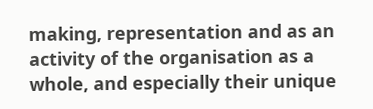making, representation and as an activity of the organisation as a whole, and especially their unique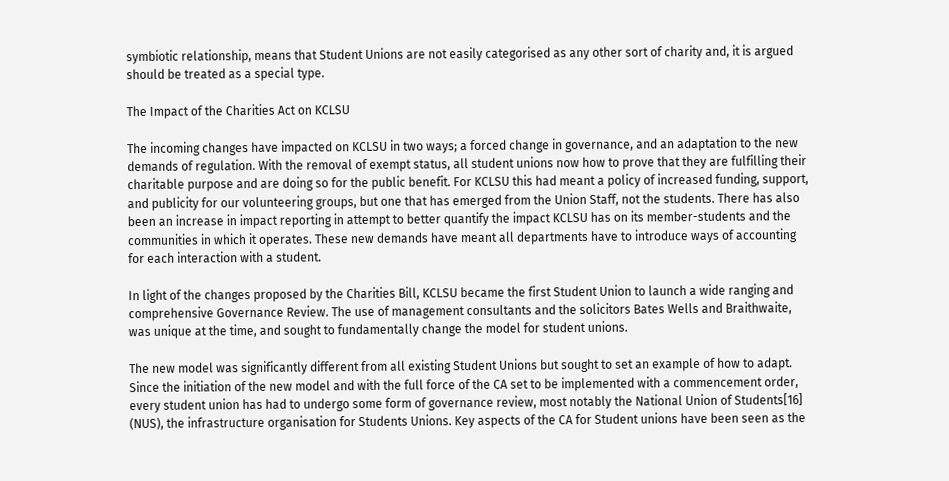symbiotic relationship, means that Student Unions are not easily categorised as any other sort of charity and, it is argued should be treated as a special type.

The Impact of the Charities Act on KCLSU

The incoming changes have impacted on KCLSU in two ways; a forced change in governance, and an adaptation to the new demands of regulation. With the removal of exempt status, all student unions now how to prove that they are fulfilling their charitable purpose and are doing so for the public benefit. For KCLSU this had meant a policy of increased funding, support, and publicity for our volunteering groups, but one that has emerged from the Union Staff, not the students. There has also been an increase in impact reporting in attempt to better quantify the impact KCLSU has on its member-students and the communities in which it operates. These new demands have meant all departments have to introduce ways of accounting for each interaction with a student.

In light of the changes proposed by the Charities Bill, KCLSU became the first Student Union to launch a wide ranging and comprehensive Governance Review. The use of management consultants and the solicitors Bates Wells and Braithwaite, was unique at the time, and sought to fundamentally change the model for student unions.

The new model was significantly different from all existing Student Unions but sought to set an example of how to adapt. Since the initiation of the new model and with the full force of the CA set to be implemented with a commencement order, every student union has had to undergo some form of governance review, most notably the National Union of Students[16] (NUS), the infrastructure organisation for Students Unions. Key aspects of the CA for Student unions have been seen as the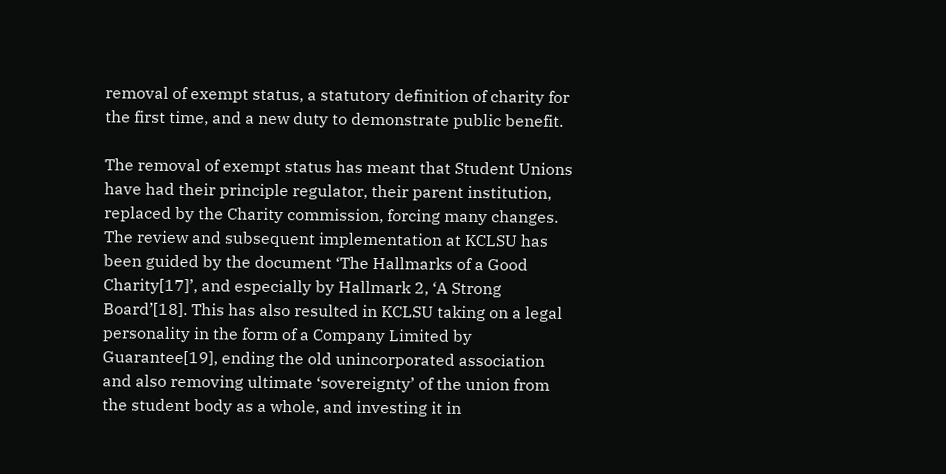removal of exempt status, a statutory definition of charity for the first time, and a new duty to demonstrate public benefit.

The removal of exempt status has meant that Student Unions have had their principle regulator, their parent institution, replaced by the Charity commission, forcing many changes. The review and subsequent implementation at KCLSU has been guided by the document ‘The Hallmarks of a Good Charity[17]’, and especially by Hallmark 2, ‘A Strong Board’[18]. This has also resulted in KCLSU taking on a legal personality in the form of a Company Limited by Guarantee[19], ending the old unincorporated association and also removing ultimate ‘sovereignty’ of the union from the student body as a whole, and investing it in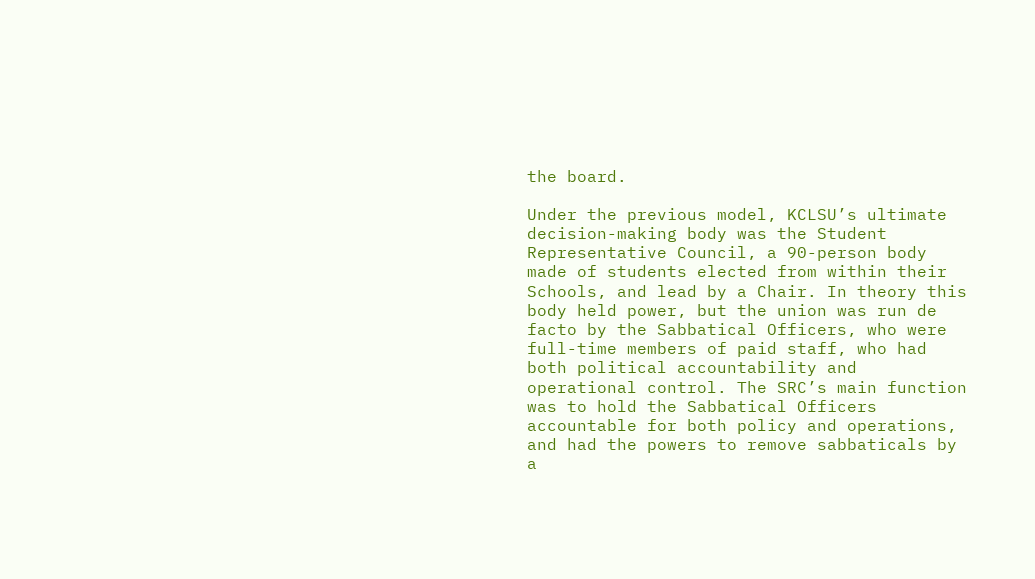the board.

Under the previous model, KCLSU’s ultimate decision-making body was the Student Representative Council, a 90-person body made of students elected from within their Schools, and lead by a Chair. In theory this body held power, but the union was run de facto by the Sabbatical Officers, who were full-time members of paid staff, who had both political accountability and operational control. The SRC’s main function was to hold the Sabbatical Officers accountable for both policy and operations, and had the powers to remove sabbaticals by a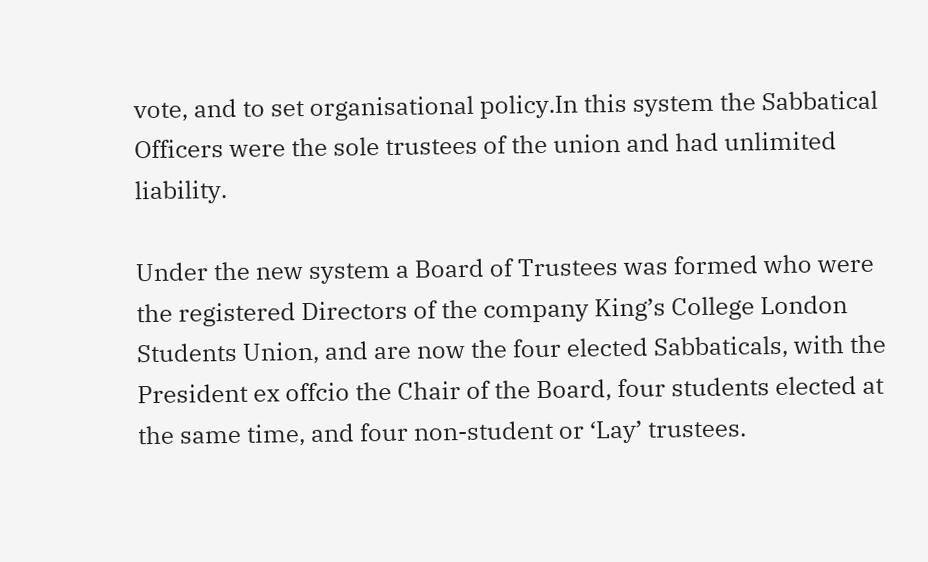vote, and to set organisational policy.In this system the Sabbatical Officers were the sole trustees of the union and had unlimited liability.

Under the new system a Board of Trustees was formed who were the registered Directors of the company King’s College London Students Union, and are now the four elected Sabbaticals, with the President ex offcio the Chair of the Board, four students elected at the same time, and four non-student or ‘Lay’ trustees.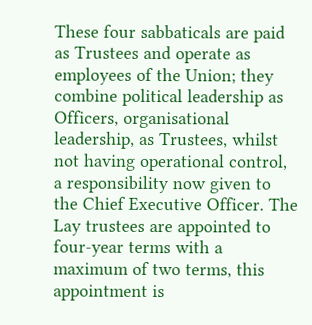These four sabbaticals are paid as Trustees and operate as employees of the Union; they combine political leadership as Officers, organisational leadership, as Trustees, whilst not having operational control, a responsibility now given to the Chief Executive Officer. The Lay trustees are appointed to four-year terms with a maximum of two terms, this appointment is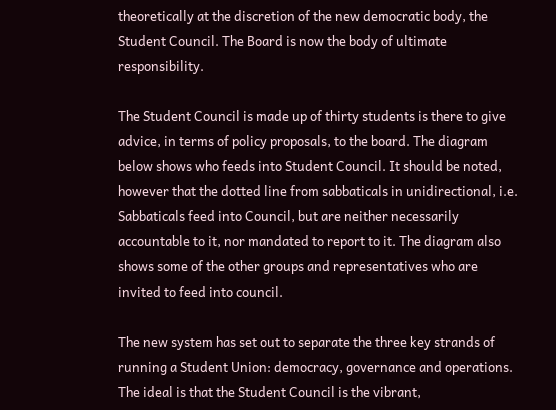theoretically at the discretion of the new democratic body, the Student Council. The Board is now the body of ultimate responsibility.

The Student Council is made up of thirty students is there to give advice, in terms of policy proposals, to the board. The diagram below shows who feeds into Student Council. It should be noted, however that the dotted line from sabbaticals in unidirectional, i.e. Sabbaticals feed into Council, but are neither necessarily accountable to it, nor mandated to report to it. The diagram also shows some of the other groups and representatives who are invited to feed into council.

The new system has set out to separate the three key strands of running a Student Union: democracy, governance and operations. The ideal is that the Student Council is the vibrant,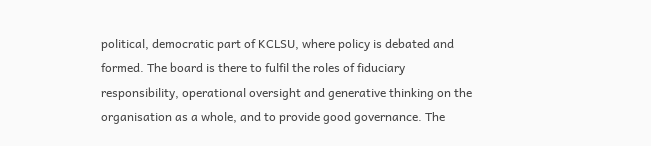political, democratic part of KCLSU, where policy is debated and formed. The board is there to fulfil the roles of fiduciary responsibility, operational oversight and generative thinking on the organisation as a whole, and to provide good governance. The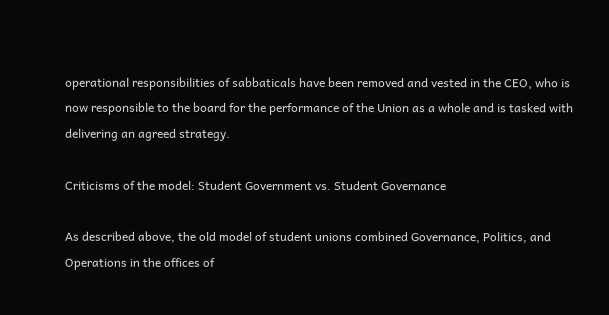operational responsibilities of sabbaticals have been removed and vested in the CEO, who is now responsible to the board for the performance of the Union as a whole and is tasked with delivering an agreed strategy.

Criticisms of the model: Student Government vs. Student Governance

As described above, the old model of student unions combined Governance, Politics, and Operations in the offices of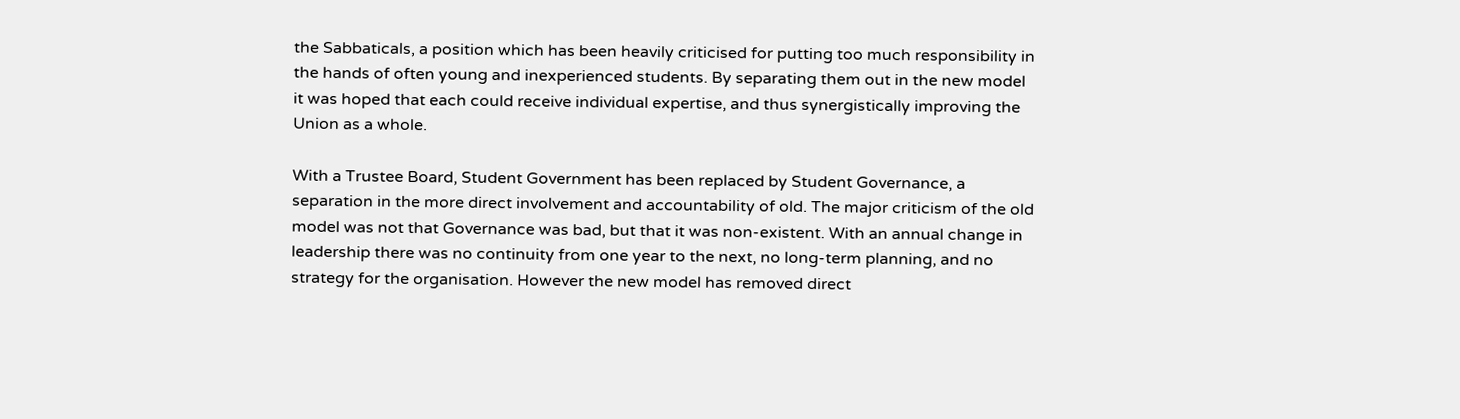the Sabbaticals, a position which has been heavily criticised for putting too much responsibility in the hands of often young and inexperienced students. By separating them out in the new model it was hoped that each could receive individual expertise, and thus synergistically improving the Union as a whole.

With a Trustee Board, Student Government has been replaced by Student Governance, a separation in the more direct involvement and accountability of old. The major criticism of the old model was not that Governance was bad, but that it was non-existent. With an annual change in leadership there was no continuity from one year to the next, no long-term planning, and no strategy for the organisation. However the new model has removed direct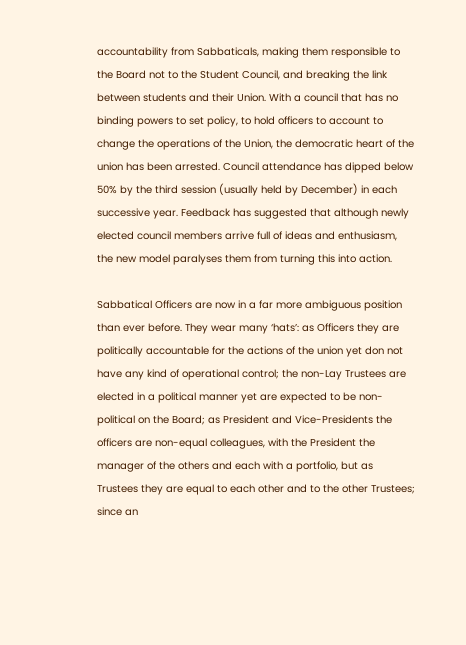accountability from Sabbaticals, making them responsible to the Board not to the Student Council, and breaking the link between students and their Union. With a council that has no binding powers to set policy, to hold officers to account to change the operations of the Union, the democratic heart of the union has been arrested. Council attendance has dipped below 50% by the third session (usually held by December) in each successive year. Feedback has suggested that although newly elected council members arrive full of ideas and enthusiasm, the new model paralyses them from turning this into action.

Sabbatical Officers are now in a far more ambiguous position than ever before. They wear many ‘hats’: as Officers they are politically accountable for the actions of the union yet don not have any kind of operational control; the non-Lay Trustees are elected in a political manner yet are expected to be non-political on the Board; as President and Vice-Presidents the officers are non-equal colleagues, with the President the manager of the others and each with a portfolio, but as Trustees they are equal to each other and to the other Trustees; since an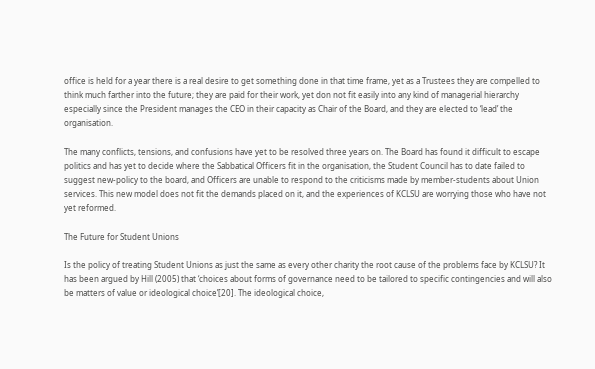office is held for a year there is a real desire to get something done in that time frame, yet as a Trustees they are compelled to think much farther into the future; they are paid for their work, yet don not fit easily into any kind of managerial hierarchy especially since the President manages the CEO in their capacity as Chair of the Board, and they are elected to ‘lead’ the organisation.

The many conflicts, tensions, and confusions have yet to be resolved three years on. The Board has found it difficult to escape politics and has yet to decide where the Sabbatical Officers fit in the organisation, the Student Council has to date failed to suggest new-policy to the board, and Officers are unable to respond to the criticisms made by member-students about Union services. This new model does not fit the demands placed on it, and the experiences of KCLSU are worrying those who have not yet reformed.

The Future for Student Unions

Is the policy of treating Student Unions as just the same as every other charity the root cause of the problems face by KCLSU? It has been argued by Hill (2005) that ‘choices about forms of governance need to be tailored to specific contingencies and will also be matters of value or ideological choice’[20]. The ideological choice,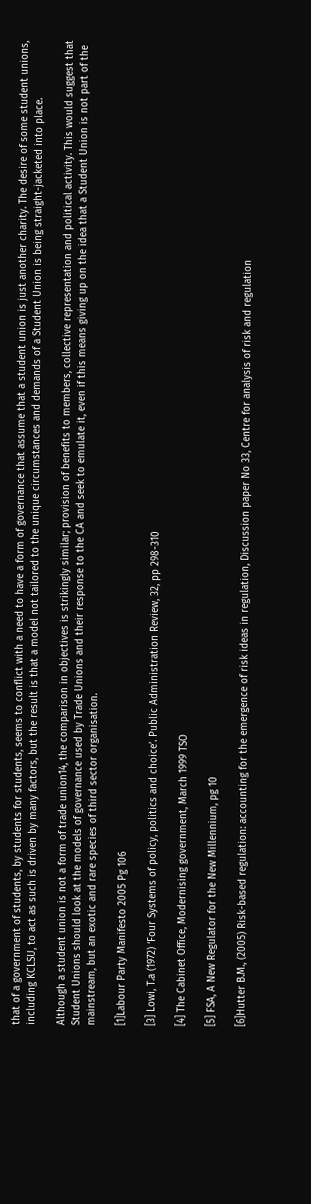that of a government of students, by students for students, seems to conflict with a need to have a form of governance that assume that a student union is just another charity. The desire of some student unions, including KCLSU, to act as such is driven by many factors, but the result is that a model not tailored to the unique circumstances and demands of a Student Union is being straight-jacketed into place.

Although a student union is not a form of trade union14, the comparison in objectives is strikingly similar; provision of benefits to members, collective representation and political activity. This would suggest that Student Unions should look at the models of governance used by Trade Unions and their response to the CA and seek to emulate it, even if this means giving up on the idea that a Student Union is not part of the mainstream, but an exotic and rare species of third sector organisation.

[1]Labour Party Manifesto 2005 Pg 106

[3] Lowi, T.a (1972) ‘Four Systems of policy, politics and choice’. Public Administration Review, 32, pp 298-310

[4] The Cabinet Office, Modernising government, March 1999 TSO

[5] FSA, A New Regulator for the New Millennium, pg 10

[6]Hutter B.M., (2005) Risk-based regulation: accounting for the emergence of risk ideas in regulation, Discussion paper No 33, Centre for analysis of risk and regulation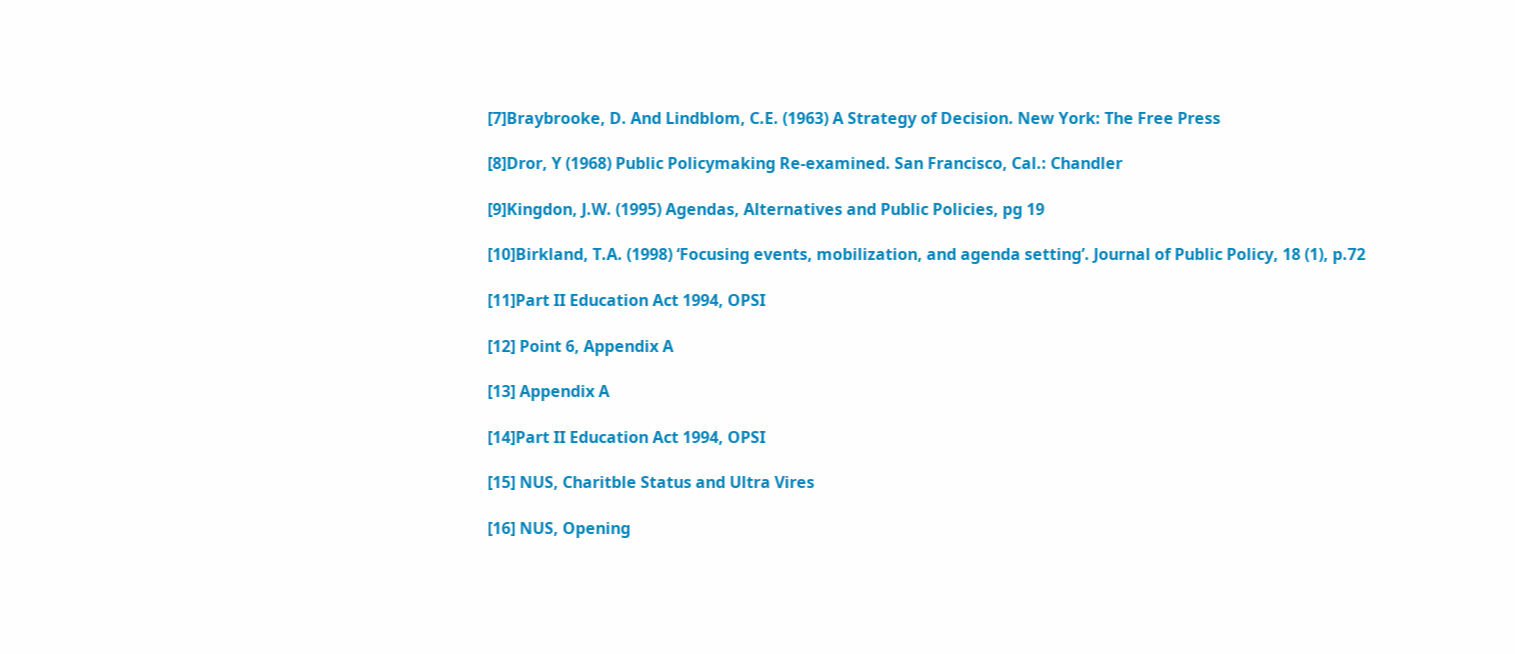[7]Braybrooke, D. And Lindblom, C.E. (1963) A Strategy of Decision. New York: The Free Press

[8]Dror, Y (1968) Public Policymaking Re-examined. San Francisco, Cal.: Chandler

[9]Kingdon, J.W. (1995) Agendas, Alternatives and Public Policies, pg 19

[10]Birkland, T.A. (1998) ‘Focusing events, mobilization, and agenda setting’. Journal of Public Policy, 18 (1), p.72

[11]Part II Education Act 1994, OPSI

[12] Point 6, Appendix A

[13] Appendix A

[14]Part II Education Act 1994, OPSI

[15] NUS, Charitble Status and Ultra Vires

[16] NUS, Opening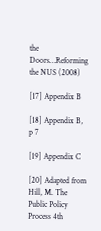the Doors…Reforming the NUS (2008)

[17] Appendix B

[18] Appendix B, p 7

[19] Appendix C

[20] Adapted from Hill, M. The Public Policy Process 4th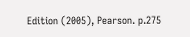Edition (2005), Pearson. p.275